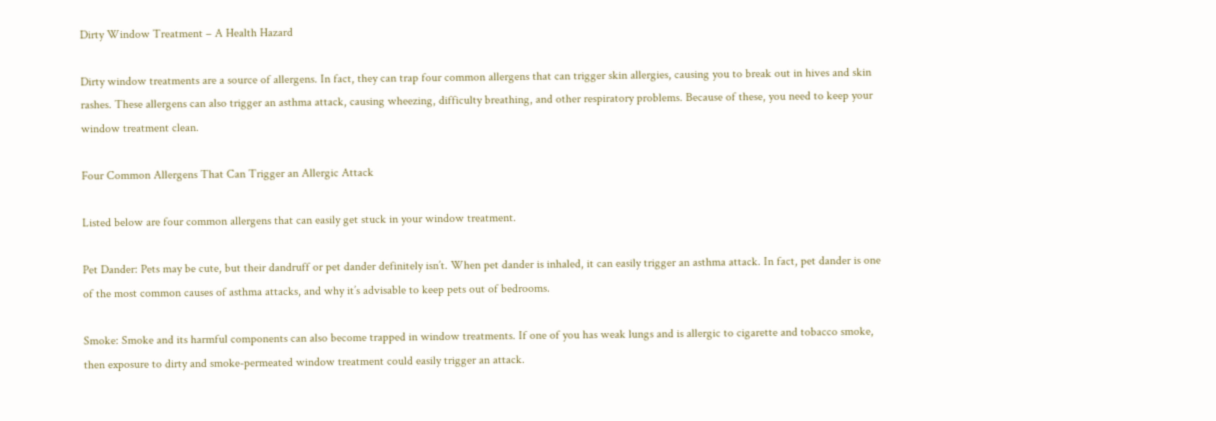Dirty Window Treatment – A Health Hazard

Dirty window treatments are a source of allergens. In fact, they can trap four common allergens that can trigger skin allergies, causing you to break out in hives and skin rashes. These allergens can also trigger an asthma attack, causing wheezing, difficulty breathing, and other respiratory problems. Because of these, you need to keep your window treatment clean.

Four Common Allergens That Can Trigger an Allergic Attack

Listed below are four common allergens that can easily get stuck in your window treatment.

Pet Dander: Pets may be cute, but their dandruff or pet dander definitely isn’t. When pet dander is inhaled, it can easily trigger an asthma attack. In fact, pet dander is one of the most common causes of asthma attacks, and why it’s advisable to keep pets out of bedrooms.

Smoke: Smoke and its harmful components can also become trapped in window treatments. If one of you has weak lungs and is allergic to cigarette and tobacco smoke, then exposure to dirty and smoke-permeated window treatment could easily trigger an attack.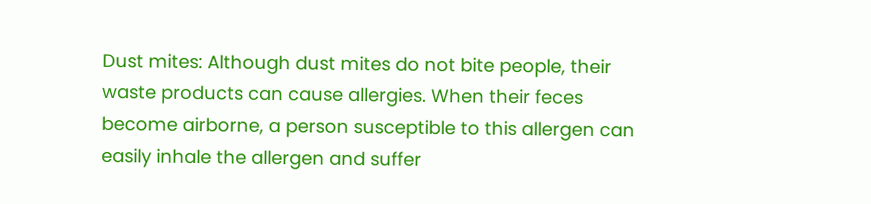Dust mites: Although dust mites do not bite people, their waste products can cause allergies. When their feces become airborne, a person susceptible to this allergen can easily inhale the allergen and suffer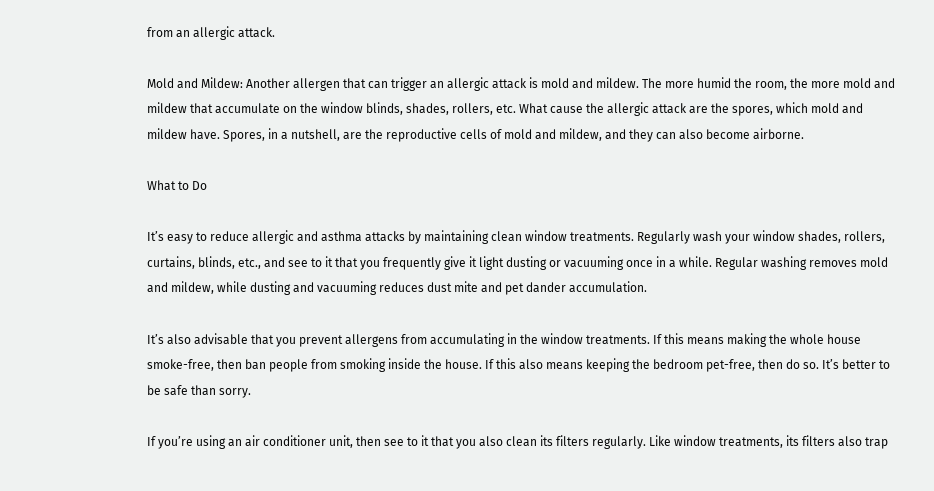from an allergic attack.

Mold and Mildew: Another allergen that can trigger an allergic attack is mold and mildew. The more humid the room, the more mold and mildew that accumulate on the window blinds, shades, rollers, etc. What cause the allergic attack are the spores, which mold and mildew have. Spores, in a nutshell, are the reproductive cells of mold and mildew, and they can also become airborne.

What to Do

It’s easy to reduce allergic and asthma attacks by maintaining clean window treatments. Regularly wash your window shades, rollers, curtains, blinds, etc., and see to it that you frequently give it light dusting or vacuuming once in a while. Regular washing removes mold and mildew, while dusting and vacuuming reduces dust mite and pet dander accumulation.

It’s also advisable that you prevent allergens from accumulating in the window treatments. If this means making the whole house smoke-free, then ban people from smoking inside the house. If this also means keeping the bedroom pet-free, then do so. It’s better to be safe than sorry.

If you’re using an air conditioner unit, then see to it that you also clean its filters regularly. Like window treatments, its filters also trap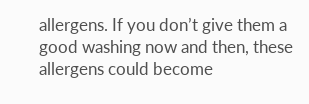allergens. If you don’t give them a good washing now and then, these allergens could become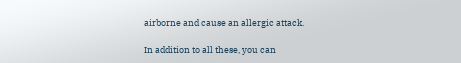airborne and cause an allergic attack.

In addition to all these, you can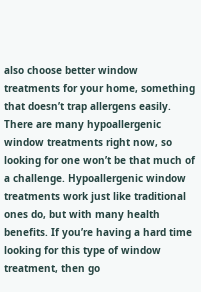also choose better window treatments for your home, something that doesn’t trap allergens easily. There are many hypoallergenic window treatments right now, so looking for one won’t be that much of a challenge. Hypoallergenic window treatments work just like traditional ones do, but with many health benefits. If you’re having a hard time looking for this type of window treatment, then go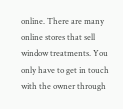online. There are many online stores that sell window treatments. You only have to get in touch with the owner through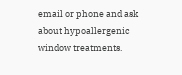email or phone and ask about hypoallergenic window treatments.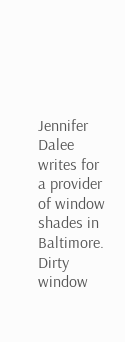Jennifer Dalee writes for a provider of window shades in Baltimore. Dirty window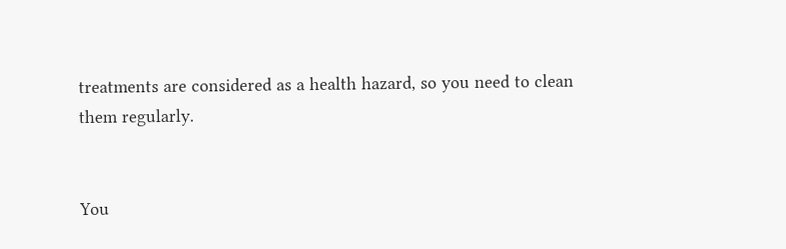treatments are considered as a health hazard, so you need to clean them regularly.


You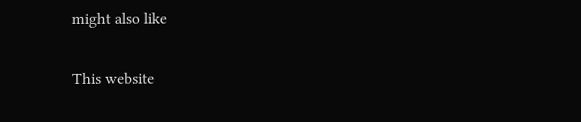might also like

This website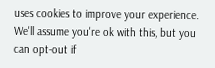uses cookies to improve your experience. We'll assume you're ok with this, but you can opt-out if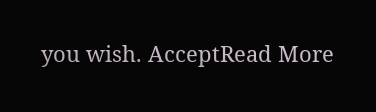you wish. AcceptRead More